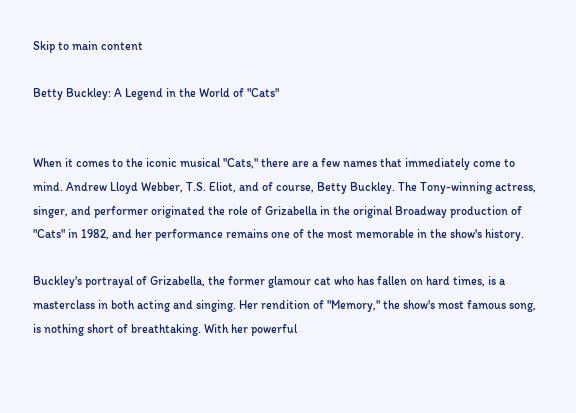Skip to main content

Betty Buckley: A Legend in the World of "Cats"


When it comes to the iconic musical "Cats," there are a few names that immediately come to mind. Andrew Lloyd Webber, T.S. Eliot, and of course, Betty Buckley. The Tony-winning actress, singer, and performer originated the role of Grizabella in the original Broadway production of "Cats" in 1982, and her performance remains one of the most memorable in the show's history.

Buckley's portrayal of Grizabella, the former glamour cat who has fallen on hard times, is a masterclass in both acting and singing. Her rendition of "Memory," the show's most famous song, is nothing short of breathtaking. With her powerful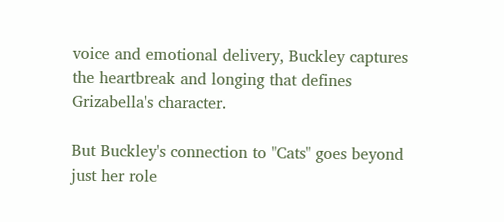voice and emotional delivery, Buckley captures the heartbreak and longing that defines Grizabella's character.

But Buckley's connection to "Cats" goes beyond just her role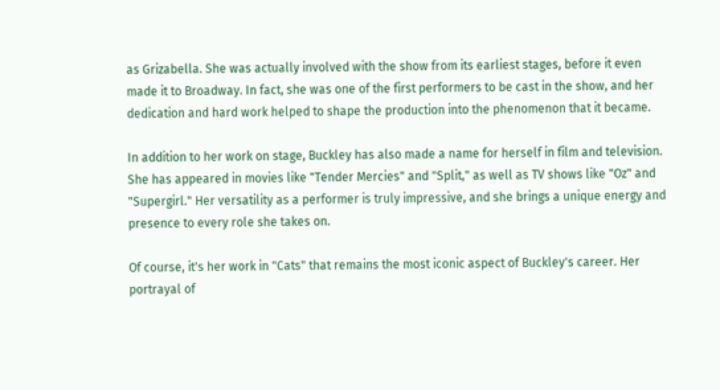as Grizabella. She was actually involved with the show from its earliest stages, before it even made it to Broadway. In fact, she was one of the first performers to be cast in the show, and her dedication and hard work helped to shape the production into the phenomenon that it became.

In addition to her work on stage, Buckley has also made a name for herself in film and television. She has appeared in movies like "Tender Mercies" and "Split," as well as TV shows like "Oz" and "Supergirl." Her versatility as a performer is truly impressive, and she brings a unique energy and presence to every role she takes on.

Of course, it's her work in "Cats" that remains the most iconic aspect of Buckley's career. Her portrayal of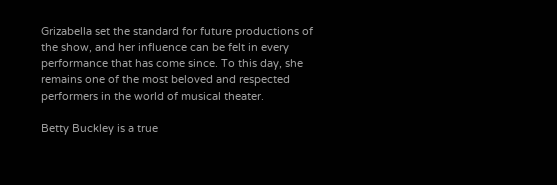Grizabella set the standard for future productions of the show, and her influence can be felt in every performance that has come since. To this day, she remains one of the most beloved and respected performers in the world of musical theater.

Betty Buckley is a true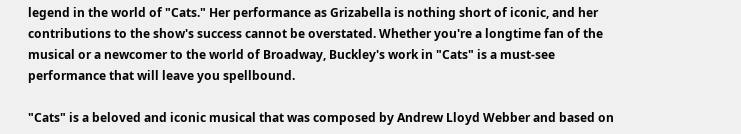legend in the world of "Cats." Her performance as Grizabella is nothing short of iconic, and her contributions to the show's success cannot be overstated. Whether you're a longtime fan of the musical or a newcomer to the world of Broadway, Buckley's work in "Cats" is a must-see performance that will leave you spellbound.

"Cats" is a beloved and iconic musical that was composed by Andrew Lloyd Webber and based on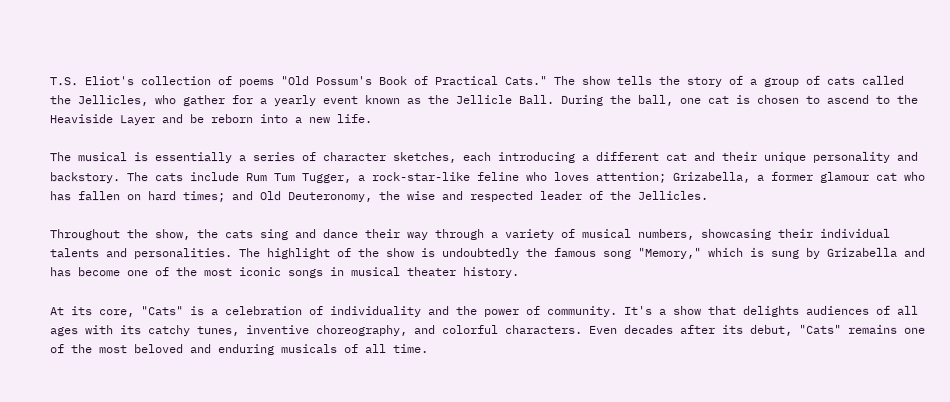T.S. Eliot's collection of poems "Old Possum's Book of Practical Cats." The show tells the story of a group of cats called the Jellicles, who gather for a yearly event known as the Jellicle Ball. During the ball, one cat is chosen to ascend to the Heaviside Layer and be reborn into a new life.

The musical is essentially a series of character sketches, each introducing a different cat and their unique personality and backstory. The cats include Rum Tum Tugger, a rock-star-like feline who loves attention; Grizabella, a former glamour cat who has fallen on hard times; and Old Deuteronomy, the wise and respected leader of the Jellicles.

Throughout the show, the cats sing and dance their way through a variety of musical numbers, showcasing their individual talents and personalities. The highlight of the show is undoubtedly the famous song "Memory," which is sung by Grizabella and has become one of the most iconic songs in musical theater history.

At its core, "Cats" is a celebration of individuality and the power of community. It's a show that delights audiences of all ages with its catchy tunes, inventive choreography, and colorful characters. Even decades after its debut, "Cats" remains one of the most beloved and enduring musicals of all time.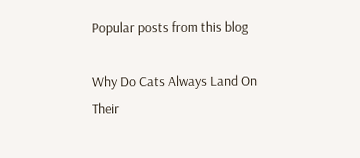Popular posts from this blog

Why Do Cats Always Land On Their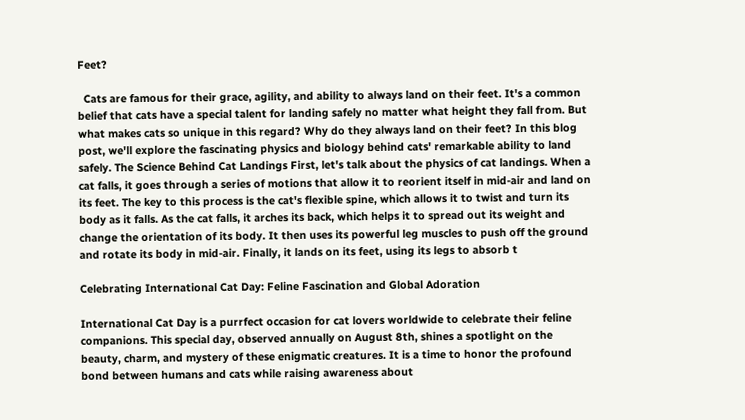Feet?

  Cats are famous for their grace, agility, and ability to always land on their feet. It's a common belief that cats have a special talent for landing safely no matter what height they fall from. But what makes cats so unique in this regard? Why do they always land on their feet? In this blog post, we'll explore the fascinating physics and biology behind cats' remarkable ability to land safely. The Science Behind Cat Landings First, let's talk about the physics of cat landings. When a cat falls, it goes through a series of motions that allow it to reorient itself in mid-air and land on its feet. The key to this process is the cat's flexible spine, which allows it to twist and turn its body as it falls. As the cat falls, it arches its back, which helps it to spread out its weight and change the orientation of its body. It then uses its powerful leg muscles to push off the ground and rotate its body in mid-air. Finally, it lands on its feet, using its legs to absorb t

Celebrating International Cat Day: Feline Fascination and Global Adoration

International Cat Day is a purrfect occasion for cat lovers worldwide to celebrate their feline companions. This special day, observed annually on August 8th, shines a spotlight on the beauty, charm, and mystery of these enigmatic creatures. It is a time to honor the profound bond between humans and cats while raising awareness about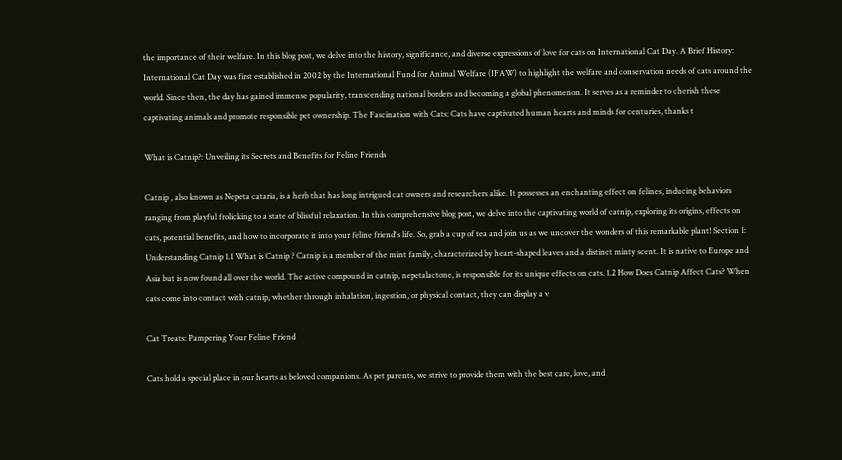the importance of their welfare. In this blog post, we delve into the history, significance, and diverse expressions of love for cats on International Cat Day. A Brief History: International Cat Day was first established in 2002 by the International Fund for Animal Welfare (IFAW) to highlight the welfare and conservation needs of cats around the world. Since then, the day has gained immense popularity, transcending national borders and becoming a global phenomenon. It serves as a reminder to cherish these captivating animals and promote responsible pet ownership. The Fascination with Cats: Cats have captivated human hearts and minds for centuries, thanks t

What is Catnip?: Unveiling its Secrets and Benefits for Feline Friends

Catnip , also known as Nepeta cataria, is a herb that has long intrigued cat owners and researchers alike. It possesses an enchanting effect on felines, inducing behaviors ranging from playful frolicking to a state of blissful relaxation. In this comprehensive blog post, we delve into the captivating world of catnip, exploring its origins, effects on cats, potential benefits, and how to incorporate it into your feline friend's life. So, grab a cup of tea and join us as we uncover the wonders of this remarkable plant! Section 1: Understanding Catnip 1.1 What is Catnip ? Catnip is a member of the mint family, characterized by heart-shaped leaves and a distinct minty scent. It is native to Europe and Asia but is now found all over the world. The active compound in catnip, nepetalactone, is responsible for its unique effects on cats. 1.2 How Does Catnip Affect Cats? When cats come into contact with catnip, whether through inhalation, ingestion, or physical contact, they can display a v

Cat Treats: Pampering Your Feline Friend

Cats hold a special place in our hearts as beloved companions. As pet parents, we strive to provide them with the best care, love, and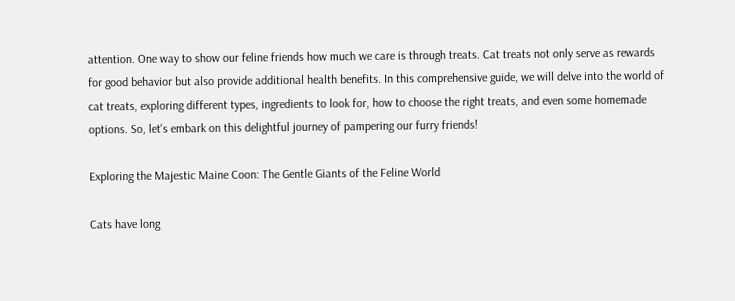attention. One way to show our feline friends how much we care is through treats. Cat treats not only serve as rewards for good behavior but also provide additional health benefits. In this comprehensive guide, we will delve into the world of cat treats, exploring different types, ingredients to look for, how to choose the right treats, and even some homemade options. So, let's embark on this delightful journey of pampering our furry friends!

Exploring the Majestic Maine Coon: The Gentle Giants of the Feline World

Cats have long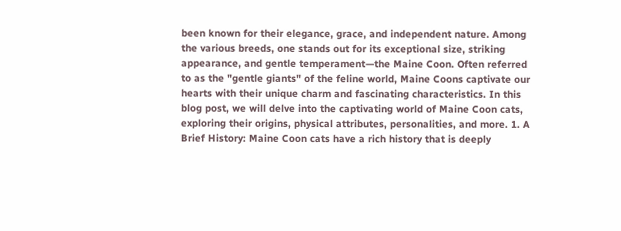been known for their elegance, grace, and independent nature. Among the various breeds, one stands out for its exceptional size, striking appearance, and gentle temperament—the Maine Coon. Often referred to as the "gentle giants" of the feline world, Maine Coons captivate our hearts with their unique charm and fascinating characteristics. In this blog post, we will delve into the captivating world of Maine Coon cats, exploring their origins, physical attributes, personalities, and more. 1. A Brief History: Maine Coon cats have a rich history that is deeply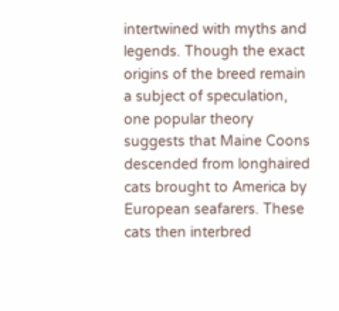intertwined with myths and legends. Though the exact origins of the breed remain a subject of speculation, one popular theory suggests that Maine Coons descended from longhaired cats brought to America by European seafarers. These cats then interbred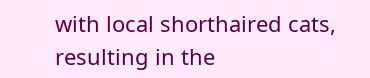with local shorthaired cats, resulting in the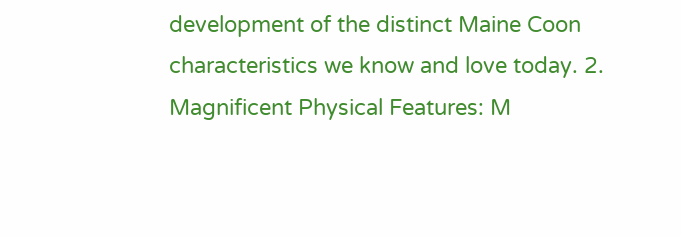development of the distinct Maine Coon characteristics we know and love today. 2. Magnificent Physical Features: M